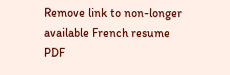Remove link to non-longer available French resume PDF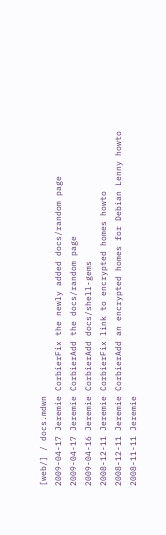[web/] / docs.mdwn
2009-04-17 Jeremie CorbierFix the newly added docs/random page
2009-04-17 Jeremie CorbierAdd the docs/random page
2009-04-16 Jeremie CorbierAdd docs/shell-gems
2008-12-11 Jeremie CorbierFix link to encrypted homes howto
2008-12-11 Jeremie CorbierAdd an encrypted homes for Debian Lenny howto
2008-11-11 Jeremie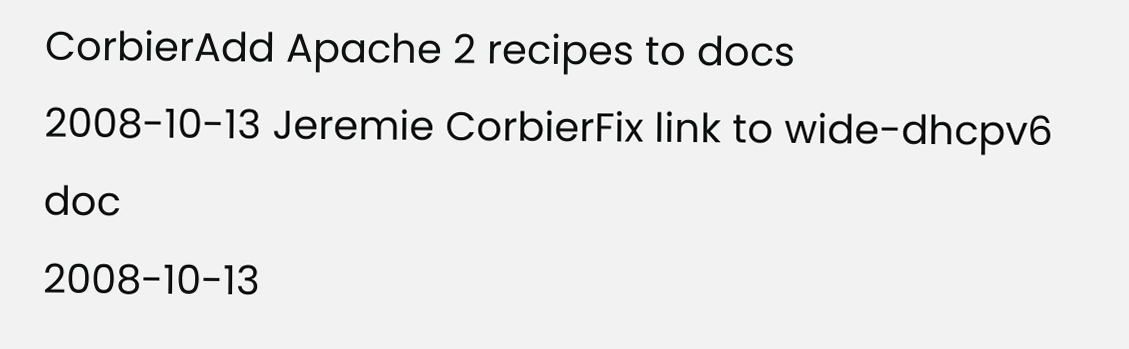CorbierAdd Apache 2 recipes to docs
2008-10-13 Jeremie CorbierFix link to wide-dhcpv6 doc
2008-10-13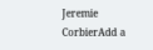Jeremie CorbierAdd a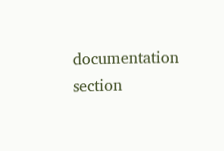documentation section